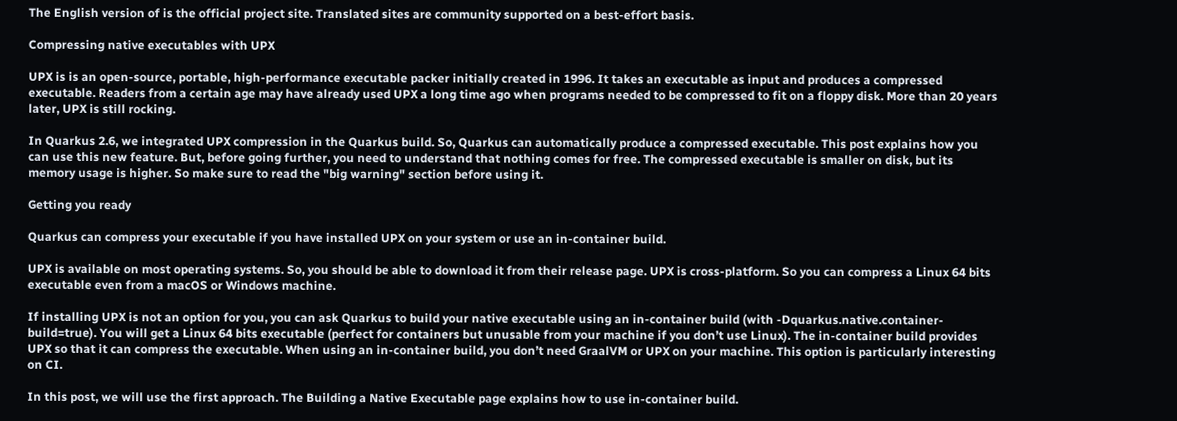The English version of is the official project site. Translated sites are community supported on a best-effort basis.

Compressing native executables with UPX

UPX is is an open-source, portable, high-performance executable packer initially created in 1996. It takes an executable as input and produces a compressed executable. Readers from a certain age may have already used UPX a long time ago when programs needed to be compressed to fit on a floppy disk. More than 20 years later, UPX is still rocking.

In Quarkus 2.6, we integrated UPX compression in the Quarkus build. So, Quarkus can automatically produce a compressed executable. This post explains how you can use this new feature. But, before going further, you need to understand that nothing comes for free. The compressed executable is smaller on disk, but its memory usage is higher. So make sure to read the "big warning" section before using it.

Getting you ready

Quarkus can compress your executable if you have installed UPX on your system or use an in-container build.

UPX is available on most operating systems. So, you should be able to download it from their release page. UPX is cross-platform. So you can compress a Linux 64 bits executable even from a macOS or Windows machine.

If installing UPX is not an option for you, you can ask Quarkus to build your native executable using an in-container build (with -Dquarkus.native.container-build=true). You will get a Linux 64 bits executable (perfect for containers but unusable from your machine if you don’t use Linux). The in-container build provides UPX so that it can compress the executable. When using an in-container build, you don’t need GraalVM or UPX on your machine. This option is particularly interesting on CI.

In this post, we will use the first approach. The Building a Native Executable page explains how to use in-container build.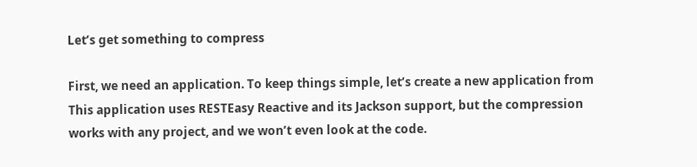Let’s get something to compress

First, we need an application. To keep things simple, let’s create a new application from This application uses RESTEasy Reactive and its Jackson support, but the compression works with any project, and we won’t even look at the code.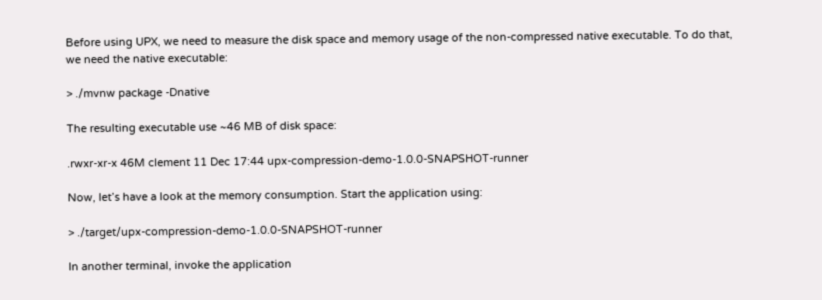Before using UPX, we need to measure the disk space and memory usage of the non-compressed native executable. To do that, we need the native executable:

> ./mvnw package -Dnative

The resulting executable use ~46 MB of disk space:

.rwxr-xr-x 46M clement 11 Dec 17:44 upx-compression-demo-1.0.0-SNAPSHOT-runner

Now, let’s have a look at the memory consumption. Start the application using:

> ./target/upx-compression-demo-1.0.0-SNAPSHOT-runner

In another terminal, invoke the application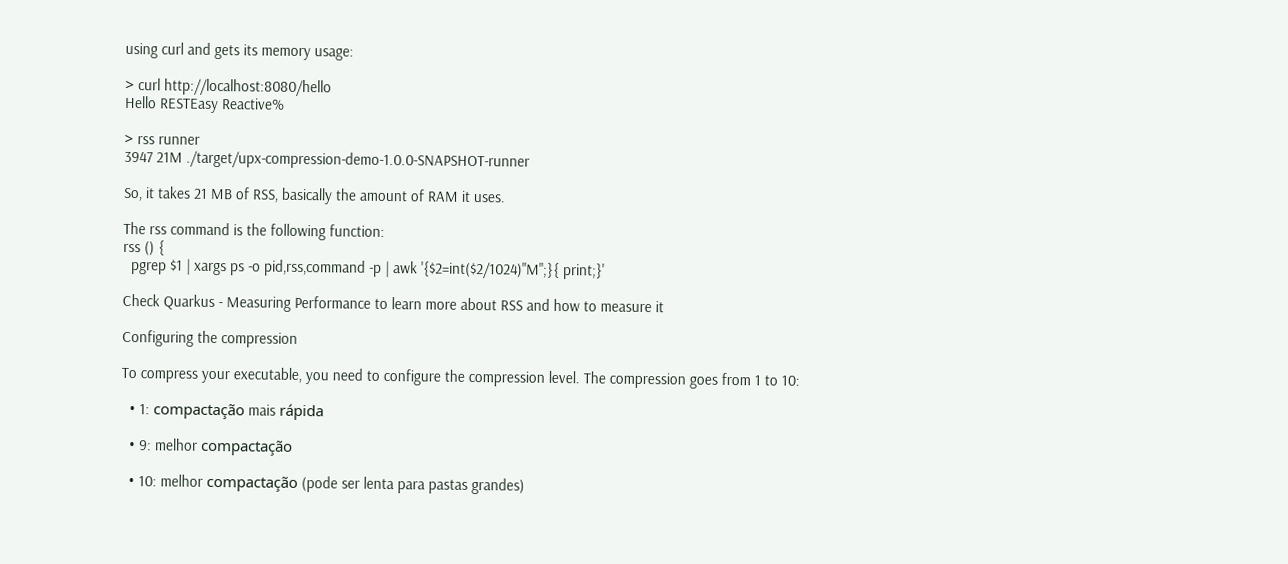using curl and gets its memory usage:

> curl http://localhost:8080/hello
Hello RESTEasy Reactive%

> rss runner
3947 21M ./target/upx-compression-demo-1.0.0-SNAPSHOT-runner

So, it takes 21 MB of RSS, basically the amount of RAM it uses.

The rss command is the following function:
rss () {
  pgrep $1 | xargs ps -o pid,rss,command -p | awk '{$2=int($2/1024)"M";}{ print;}'

Check Quarkus - Measuring Performance to learn more about RSS and how to measure it

Configuring the compression

To compress your executable, you need to configure the compression level. The compression goes from 1 to 10:

  • 1: compactação mais rápida

  • 9: melhor compactação

  • 10: melhor compactação (pode ser lenta para pastas grandes)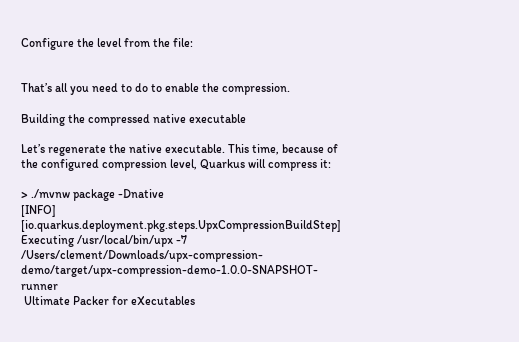Configure the level from the file:


That’s all you need to do to enable the compression.

Building the compressed native executable

Let’s regenerate the native executable. This time, because of the configured compression level, Quarkus will compress it:

> ./mvnw package -Dnative
[INFO] [io.quarkus.deployment.pkg.steps.UpxCompressionBuildStep] Executing /usr/local/bin/upx -7 /Users/clement/Downloads/upx-compression-demo/target/upx-compression-demo-1.0.0-SNAPSHOT-runner
 Ultimate Packer for eXecutables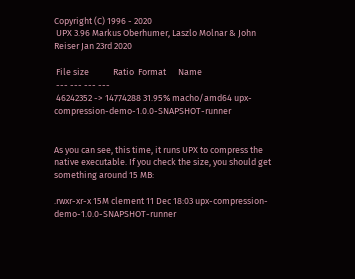Copyright (C) 1996 - 2020
 UPX 3.96 Markus Oberhumer, Laszlo Molnar & John Reiser Jan 23rd 2020

 File size            Ratio  Format      Name
 --- --- --- ---
 46242352 -> 14774288 31.95% macho/amd64 upx-compression-demo-1.0.0-SNAPSHOT-runner


As you can see, this time, it runs UPX to compress the native executable. If you check the size, you should get something around 15 MB:

.rwxr-xr-x 15M clement 11 Dec 18:03 upx-compression-demo-1.0.0-SNAPSHOT-runner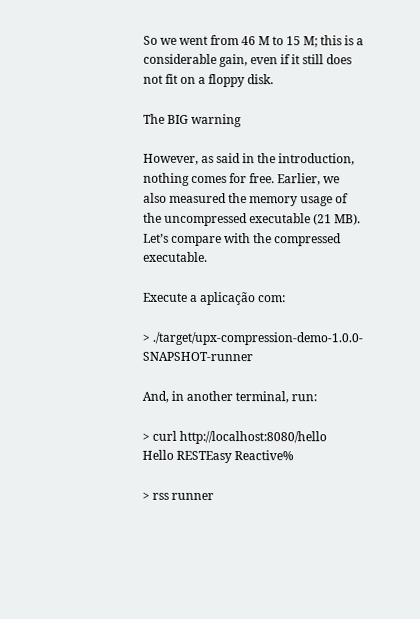So we went from 46 M to 15 M; this is a considerable gain, even if it still does not fit on a floppy disk.

The BIG warning

However, as said in the introduction, nothing comes for free. Earlier, we also measured the memory usage of the uncompressed executable (21 MB). Let’s compare with the compressed executable.

Execute a aplicação com:

> ./target/upx-compression-demo-1.0.0-SNAPSHOT-runner

And, in another terminal, run:

> curl http://localhost:8080/hello
Hello RESTEasy Reactive%

> rss runner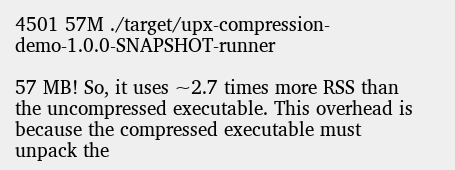4501 57M ./target/upx-compression-demo-1.0.0-SNAPSHOT-runner

57 MB! So, it uses ~2.7 times more RSS than the uncompressed executable. This overhead is because the compressed executable must unpack the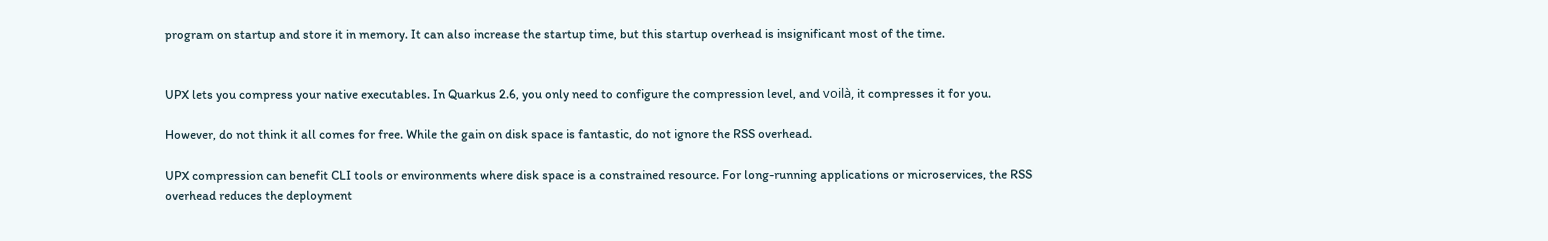program on startup and store it in memory. It can also increase the startup time, but this startup overhead is insignificant most of the time.


UPX lets you compress your native executables. In Quarkus 2.6, you only need to configure the compression level, and voilà, it compresses it for you.

However, do not think it all comes for free. While the gain on disk space is fantastic, do not ignore the RSS overhead.

UPX compression can benefit CLI tools or environments where disk space is a constrained resource. For long-running applications or microservices, the RSS overhead reduces the deployment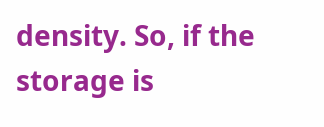density. So, if the storage is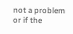not a problem or if the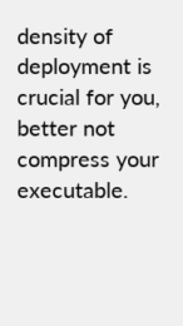density of deployment is crucial for you, better not compress your executable.